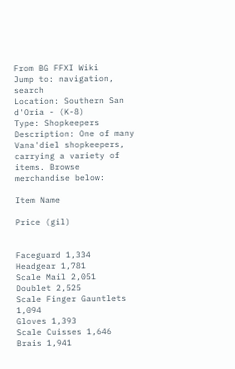From BG FFXI Wiki
Jump to: navigation, search
Location: Southern San d'Oria - (K-8)
Type: Shopkeepers
Description: One of many Vana'diel shopkeepers, carrying a variety of items. Browse merchandise below:

Item Name

Price (gil)


Faceguard 1,334
Headgear 1,781
Scale Mail 2,051
Doublet 2,525
Scale Finger Gauntlets 1,094
Gloves 1,393
Scale Cuisses 1,646
Brais 1,941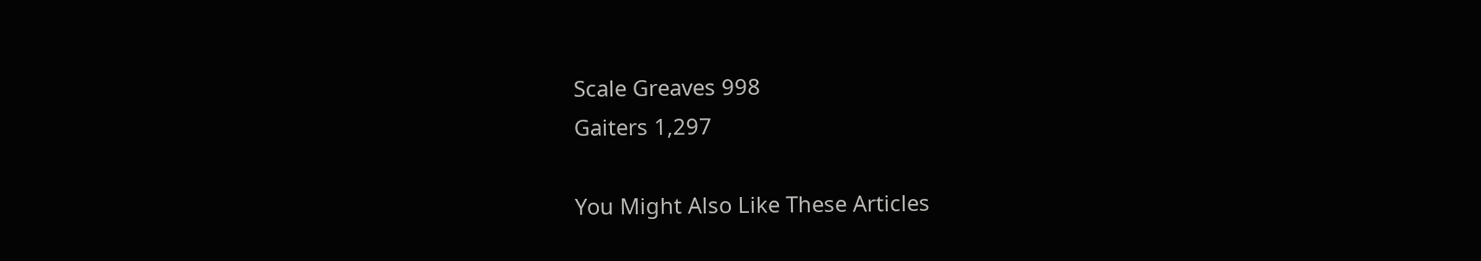Scale Greaves 998
Gaiters 1,297

You Might Also Like These Articles